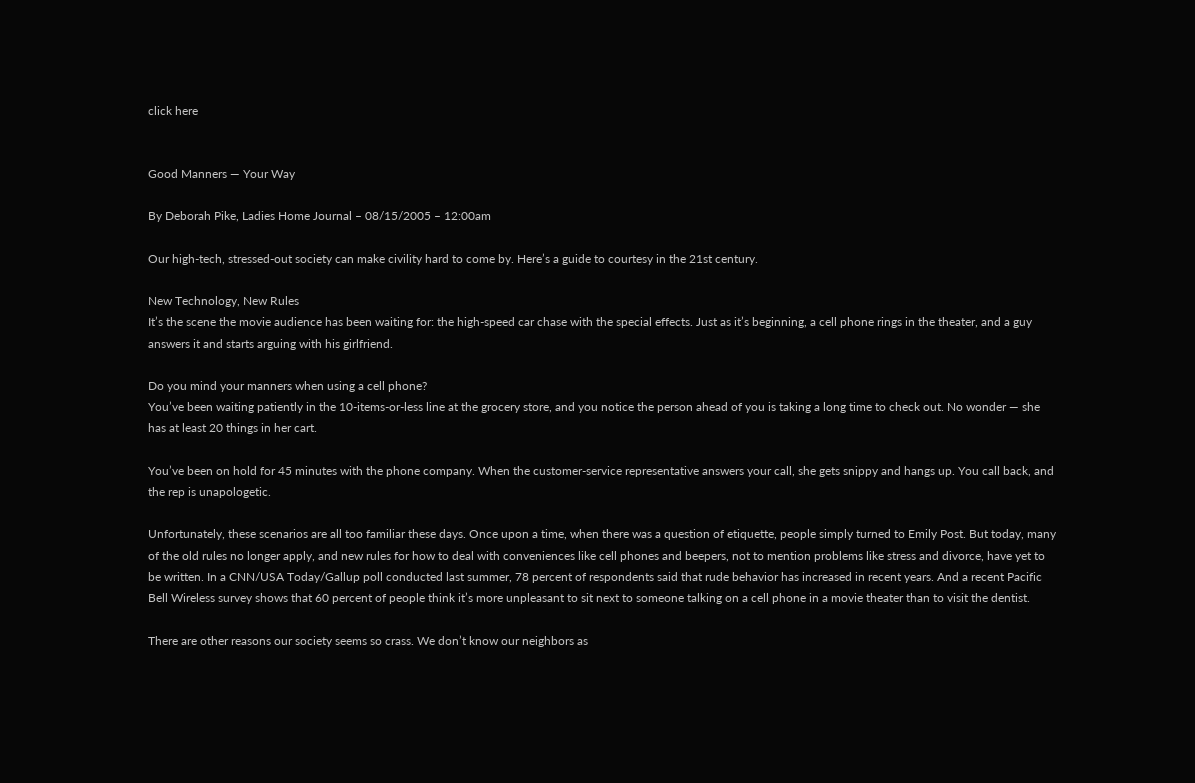click here


Good Manners — Your Way

By Deborah Pike, Ladies Home Journal – 08/15/2005 – 12:00am

Our high-tech, stressed-out society can make civility hard to come by. Here’s a guide to courtesy in the 21st century.

New Technology, New Rules
It’s the scene the movie audience has been waiting for: the high-speed car chase with the special effects. Just as it’s beginning, a cell phone rings in the theater, and a guy answers it and starts arguing with his girlfriend.

Do you mind your manners when using a cell phone?
You’ve been waiting patiently in the 10-items-or-less line at the grocery store, and you notice the person ahead of you is taking a long time to check out. No wonder — she has at least 20 things in her cart.

You’ve been on hold for 45 minutes with the phone company. When the customer-service representative answers your call, she gets snippy and hangs up. You call back, and the rep is unapologetic.

Unfortunately, these scenarios are all too familiar these days. Once upon a time, when there was a question of etiquette, people simply turned to Emily Post. But today, many of the old rules no longer apply, and new rules for how to deal with conveniences like cell phones and beepers, not to mention problems like stress and divorce, have yet to be written. In a CNN/USA Today/Gallup poll conducted last summer, 78 percent of respondents said that rude behavior has increased in recent years. And a recent Pacific Bell Wireless survey shows that 60 percent of people think it’s more unpleasant to sit next to someone talking on a cell phone in a movie theater than to visit the dentist.

There are other reasons our society seems so crass. We don’t know our neighbors as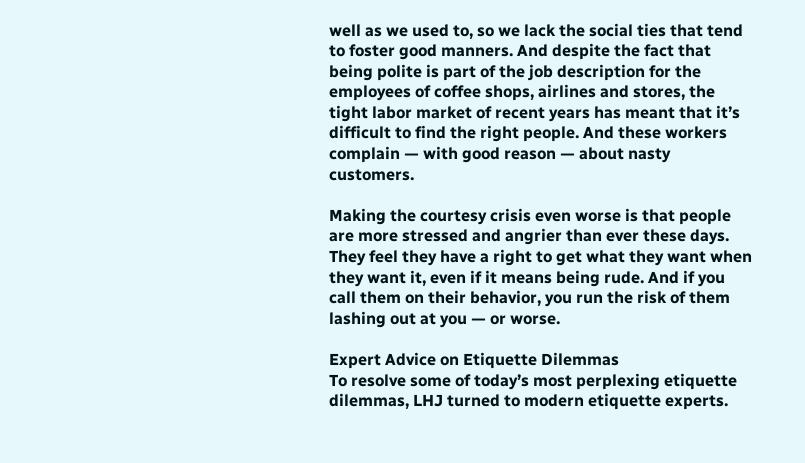well as we used to, so we lack the social ties that tend to foster good manners. And despite the fact that being polite is part of the job description for the employees of coffee shops, airlines and stores, the tight labor market of recent years has meant that it’s difficult to find the right people. And these workers complain — with good reason — about nasty customers.

Making the courtesy crisis even worse is that people are more stressed and angrier than ever these days. They feel they have a right to get what they want when they want it, even if it means being rude. And if you call them on their behavior, you run the risk of them lashing out at you — or worse.

Expert Advice on Etiquette Dilemmas
To resolve some of today’s most perplexing etiquette dilemmas, LHJ turned to modern etiquette experts.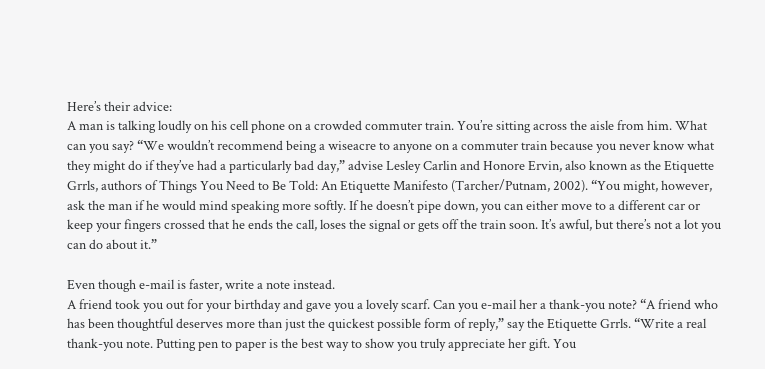Here’s their advice:
A man is talking loudly on his cell phone on a crowded commuter train. You’re sitting across the aisle from him. What can you say? “We wouldn’t recommend being a wiseacre to anyone on a commuter train because you never know what they might do if they’ve had a particularly bad day,” advise Lesley Carlin and Honore Ervin, also known as the Etiquette Grrls, authors of Things You Need to Be Told: An Etiquette Manifesto (Tarcher/Putnam, 2002). “You might, however, ask the man if he would mind speaking more softly. If he doesn’t pipe down, you can either move to a different car or keep your fingers crossed that he ends the call, loses the signal or gets off the train soon. It’s awful, but there’s not a lot you can do about it.”

Even though e-mail is faster, write a note instead.
A friend took you out for your birthday and gave you a lovely scarf. Can you e-mail her a thank-you note? “A friend who has been thoughtful deserves more than just the quickest possible form of reply,” say the Etiquette Grrls. “Write a real thank-you note. Putting pen to paper is the best way to show you truly appreciate her gift. You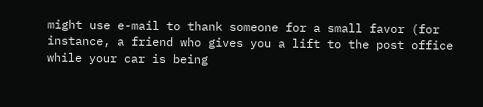might use e-mail to thank someone for a small favor (for instance, a friend who gives you a lift to the post office while your car is being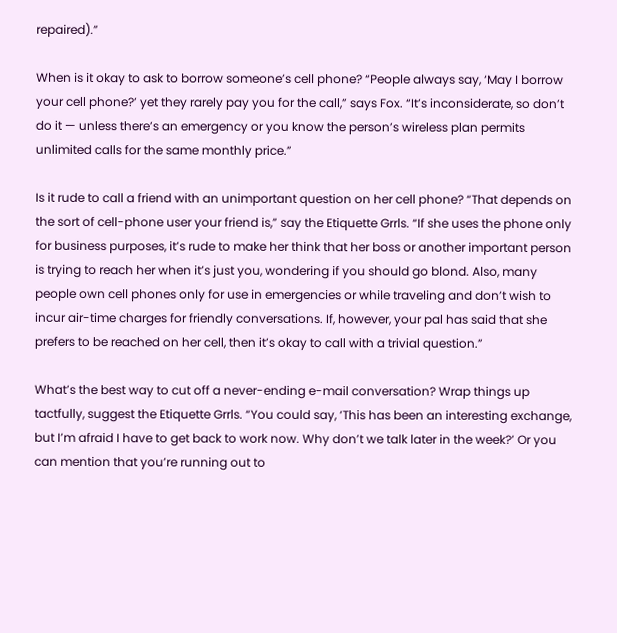repaired).”

When is it okay to ask to borrow someone’s cell phone? “People always say, ‘May I borrow your cell phone?’ yet they rarely pay you for the call,” says Fox. “It’s inconsiderate, so don’t do it — unless there’s an emergency or you know the person’s wireless plan permits unlimited calls for the same monthly price.”

Is it rude to call a friend with an unimportant question on her cell phone? “That depends on the sort of cell-phone user your friend is,” say the Etiquette Grrls. “If she uses the phone only for business purposes, it’s rude to make her think that her boss or another important person is trying to reach her when it’s just you, wondering if you should go blond. Also, many people own cell phones only for use in emergencies or while traveling and don’t wish to incur air-time charges for friendly conversations. If, however, your pal has said that she prefers to be reached on her cell, then it’s okay to call with a trivial question.”

What’s the best way to cut off a never-ending e-mail conversation? Wrap things up tactfully, suggest the Etiquette Grrls. “You could say, ‘This has been an interesting exchange, but I’m afraid I have to get back to work now. Why don’t we talk later in the week?’ Or you can mention that you’re running out to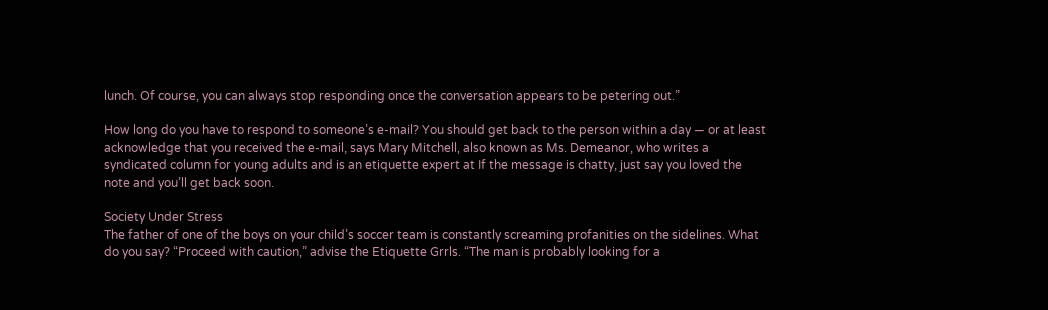lunch. Of course, you can always stop responding once the conversation appears to be petering out.”

How long do you have to respond to someone’s e-mail? You should get back to the person within a day — or at least acknowledge that you received the e-mail, says Mary Mitchell, also known as Ms. Demeanor, who writes a syndicated column for young adults and is an etiquette expert at If the message is chatty, just say you loved the note and you’ll get back soon.

Society Under Stress
The father of one of the boys on your child’s soccer team is constantly screaming profanities on the sidelines. What do you say? “Proceed with caution,” advise the Etiquette Grrls. “The man is probably looking for a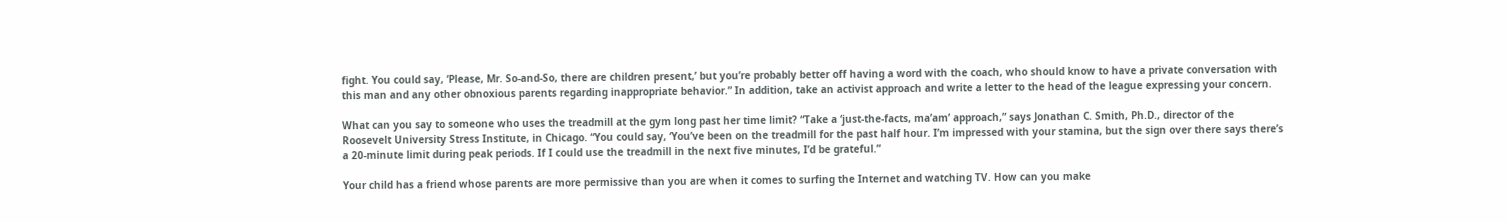fight. You could say, ‘Please, Mr. So-and-So, there are children present,’ but you’re probably better off having a word with the coach, who should know to have a private conversation with this man and any other obnoxious parents regarding inappropriate behavior.” In addition, take an activist approach and write a letter to the head of the league expressing your concern.

What can you say to someone who uses the treadmill at the gym long past her time limit? “Take a ‘just-the-facts, ma’am’ approach,” says Jonathan C. Smith, Ph.D., director of the Roosevelt University Stress Institute, in Chicago. “You could say, ‘You’ve been on the treadmill for the past half hour. I’m impressed with your stamina, but the sign over there says there’s a 20-minute limit during peak periods. If I could use the treadmill in the next five minutes, I’d be grateful.”

Your child has a friend whose parents are more permissive than you are when it comes to surfing the Internet and watching TV. How can you make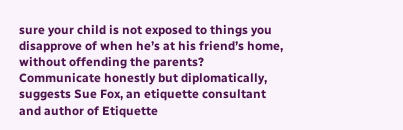sure your child is not exposed to things you disapprove of when he’s at his friend’s home, without offending the parents? Communicate honestly but diplomatically, suggests Sue Fox, an etiquette consultant and author of Etiquette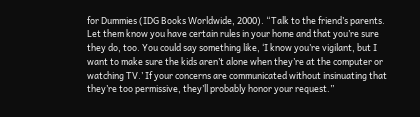for Dummies (IDG Books Worldwide, 2000). “Talk to the friend’s parents. Let them know you have certain rules in your home and that you’re sure they do, too. You could say something like, ‘I know you’re vigilant, but I want to make sure the kids aren’t alone when they’re at the computer or watching TV.’ If your concerns are communicated without insinuating that they’re too permissive, they’ll probably honor your request.”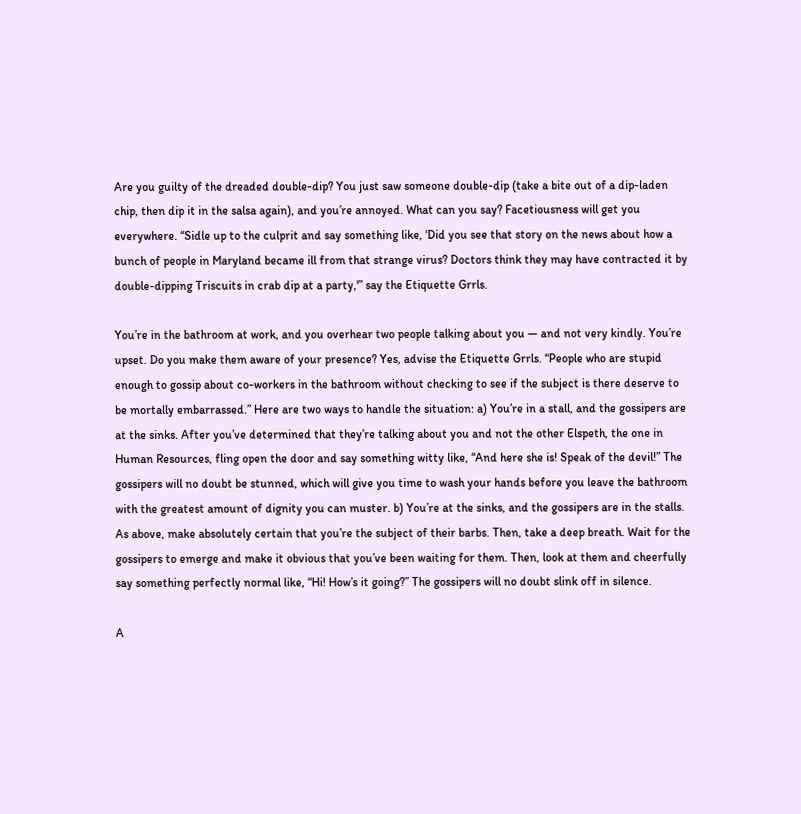Are you guilty of the dreaded double-dip? You just saw someone double-dip (take a bite out of a dip-laden chip, then dip it in the salsa again), and you’re annoyed. What can you say? Facetiousness will get you everywhere. “Sidle up to the culprit and say something like, ‘Did you see that story on the news about how a bunch of people in Maryland became ill from that strange virus? Doctors think they may have contracted it by double-dipping Triscuits in crab dip at a party,'” say the Etiquette Grrls.

You’re in the bathroom at work, and you overhear two people talking about you — and not very kindly. You’re upset. Do you make them aware of your presence? Yes, advise the Etiquette Grrls. “People who are stupid enough to gossip about co-workers in the bathroom without checking to see if the subject is there deserve to be mortally embarrassed.” Here are two ways to handle the situation: a) You’re in a stall, and the gossipers are at the sinks. After you’ve determined that they’re talking about you and not the other Elspeth, the one in Human Resources, fling open the door and say something witty like, “And here she is! Speak of the devil!” The gossipers will no doubt be stunned, which will give you time to wash your hands before you leave the bathroom with the greatest amount of dignity you can muster. b) You’re at the sinks, and the gossipers are in the stalls. As above, make absolutely certain that you’re the subject of their barbs. Then, take a deep breath. Wait for the gossipers to emerge and make it obvious that you’ve been waiting for them. Then, look at them and cheerfully say something perfectly normal like, “Hi! How’s it going?” The gossipers will no doubt slink off in silence.

A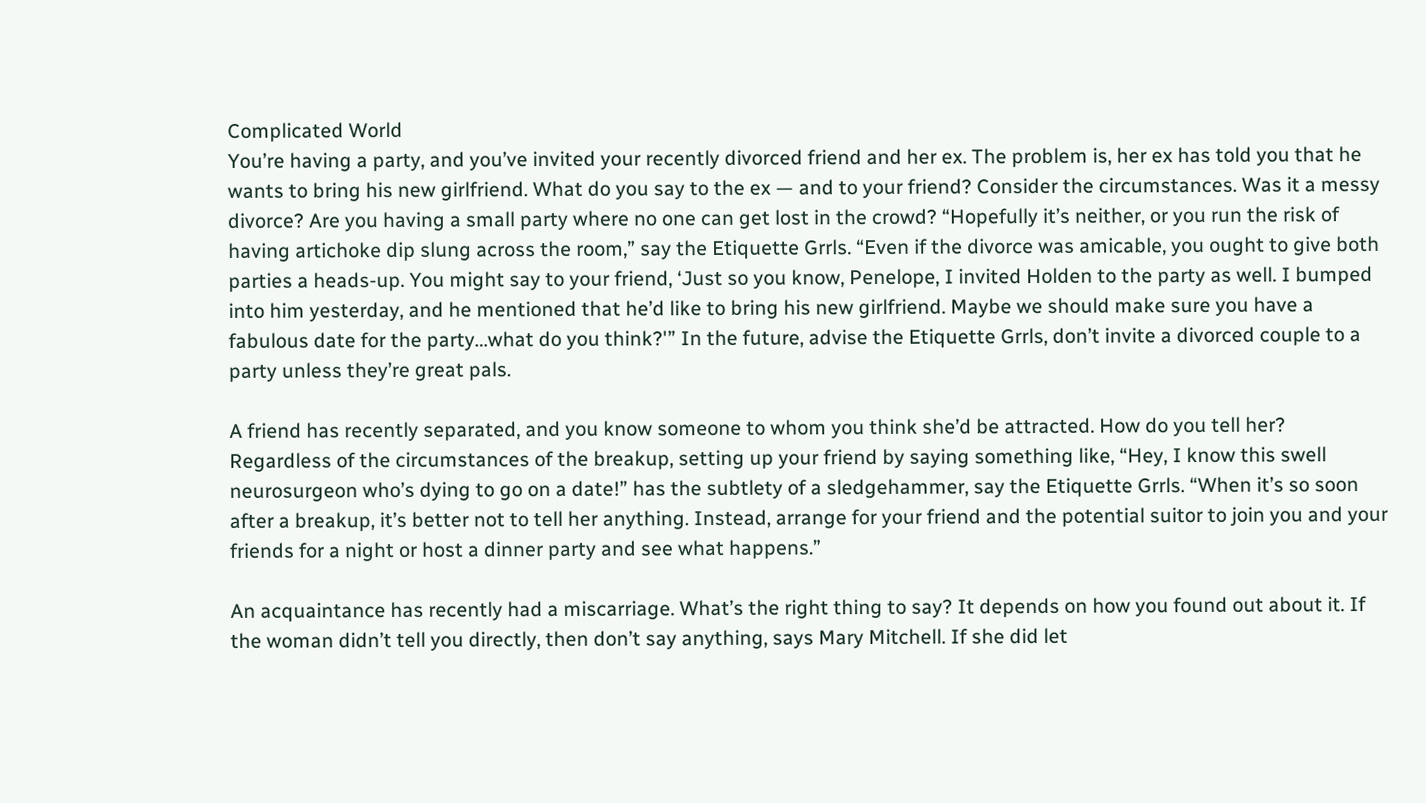Complicated World
You’re having a party, and you’ve invited your recently divorced friend and her ex. The problem is, her ex has told you that he wants to bring his new girlfriend. What do you say to the ex — and to your friend? Consider the circumstances. Was it a messy divorce? Are you having a small party where no one can get lost in the crowd? “Hopefully it’s neither, or you run the risk of having artichoke dip slung across the room,” say the Etiquette Grrls. “Even if the divorce was amicable, you ought to give both parties a heads-up. You might say to your friend, ‘Just so you know, Penelope, I invited Holden to the party as well. I bumped into him yesterday, and he mentioned that he’d like to bring his new girlfriend. Maybe we should make sure you have a fabulous date for the party…what do you think?'” In the future, advise the Etiquette Grrls, don’t invite a divorced couple to a party unless they’re great pals.

A friend has recently separated, and you know someone to whom you think she’d be attracted. How do you tell her? Regardless of the circumstances of the breakup, setting up your friend by saying something like, “Hey, I know this swell neurosurgeon who’s dying to go on a date!” has the subtlety of a sledgehammer, say the Etiquette Grrls. “When it’s so soon after a breakup, it’s better not to tell her anything. Instead, arrange for your friend and the potential suitor to join you and your friends for a night or host a dinner party and see what happens.”

An acquaintance has recently had a miscarriage. What’s the right thing to say? It depends on how you found out about it. If the woman didn’t tell you directly, then don’t say anything, says Mary Mitchell. If she did let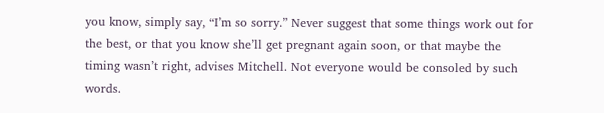you know, simply say, “I’m so sorry.” Never suggest that some things work out for the best, or that you know she’ll get pregnant again soon, or that maybe the timing wasn’t right, advises Mitchell. Not everyone would be consoled by such words.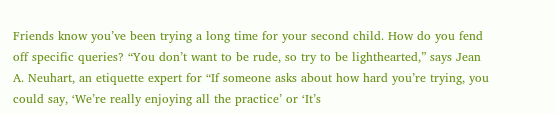Friends know you’ve been trying a long time for your second child. How do you fend off specific queries? “You don’t want to be rude, so try to be lighthearted,” says Jean A. Neuhart, an etiquette expert for “If someone asks about how hard you’re trying, you could say, ‘We’re really enjoying all the practice’ or ‘It’s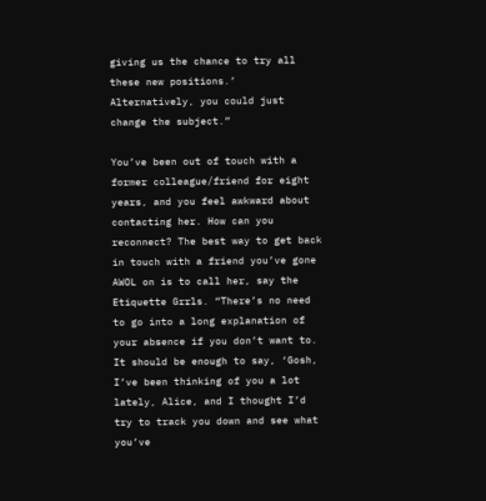giving us the chance to try all these new positions.’ Alternatively, you could just change the subject.”

You’ve been out of touch with a former colleague/friend for eight years, and you feel awkward about contacting her. How can you reconnect? The best way to get back in touch with a friend you’ve gone AWOL on is to call her, say the Etiquette Grrls. “There’s no need to go into a long explanation of your absence if you don’t want to. It should be enough to say, ‘Gosh, I’ve been thinking of you a lot lately, Alice, and I thought I’d try to track you down and see what you’ve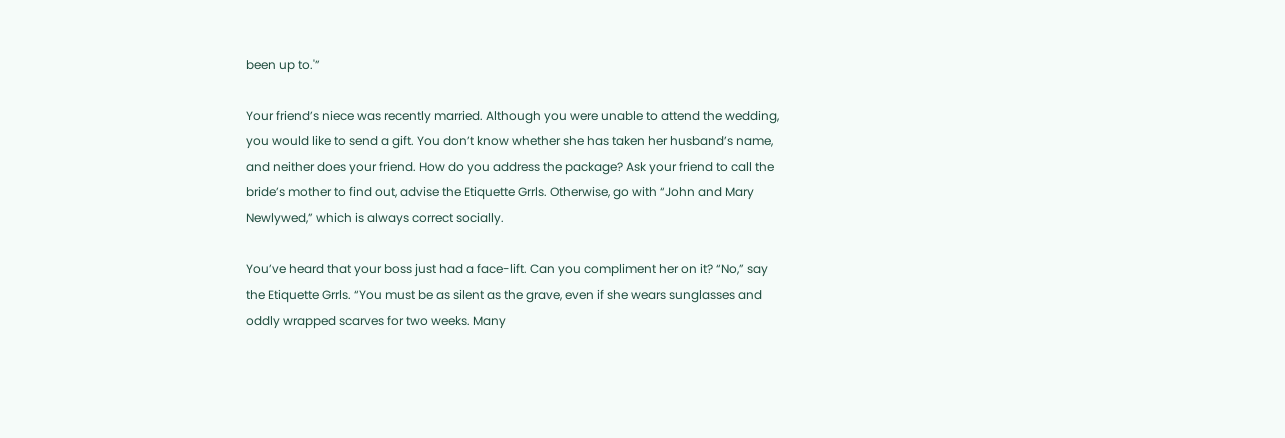been up to.'”

Your friend’s niece was recently married. Although you were unable to attend the wedding, you would like to send a gift. You don’t know whether she has taken her husband’s name, and neither does your friend. How do you address the package? Ask your friend to call the bride’s mother to find out, advise the Etiquette Grrls. Otherwise, go with “John and Mary Newlywed,” which is always correct socially.

You’ve heard that your boss just had a face-lift. Can you compliment her on it? “No,” say the Etiquette Grrls. “You must be as silent as the grave, even if she wears sunglasses and oddly wrapped scarves for two weeks. Many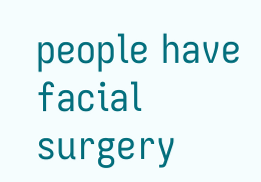people have facial surgery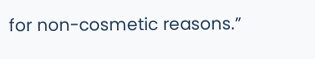for non-cosmetic reasons.”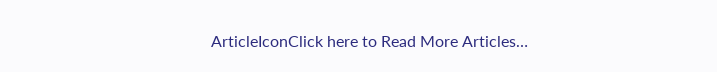ArticleIconClick here to Read More Articles…